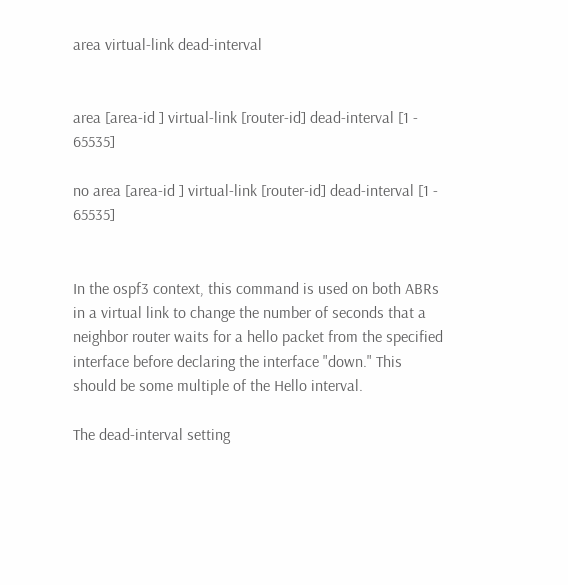area virtual-link dead-interval


area [area-id ] virtual-link [router-id] dead-interval [1 - 65535]

no area [area-id ] virtual-link [router-id] dead-interval [1 - 65535]


In the ospf3 context, this command is used on both ABRs in a virtual link to change the number of seconds that a neighbor router waits for a hello packet from the specified interface before declaring the interface "down." This should be some multiple of the Hello interval.

The dead-interval setting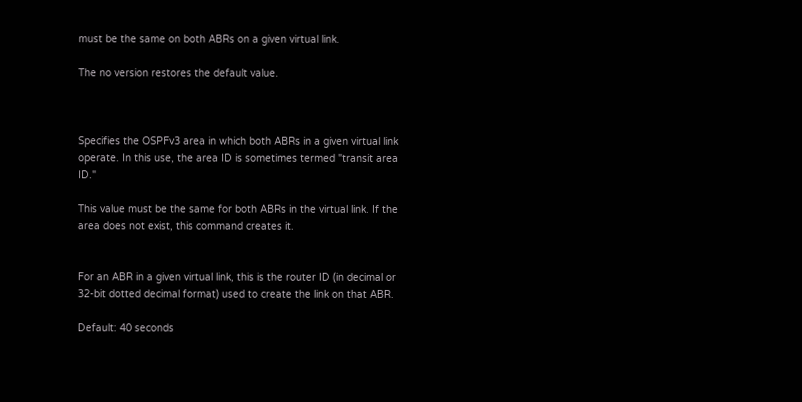must be the same on both ABRs on a given virtual link.

The no version restores the default value.



Specifies the OSPFv3 area in which both ABRs in a given virtual link operate. In this use, the area ID is sometimes termed "transit area ID."

This value must be the same for both ABRs in the virtual link. If the area does not exist, this command creates it.


For an ABR in a given virtual link, this is the router ID (in decimal or 32-bit dotted decimal format) used to create the link on that ABR.

Default: 40 seconds